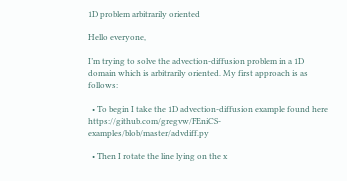1D problem arbitrarily oriented

Hello everyone,

I’m trying to solve the advection-diffusion problem in a 1D domain which is arbitrarily oriented. My first approach is as follows:

  • To begin I take the 1D advection-diffusion example found here https://github.com/gregvw/FEniCS-examples/blob/master/advdiff.py

  • Then I rotate the line lying on the x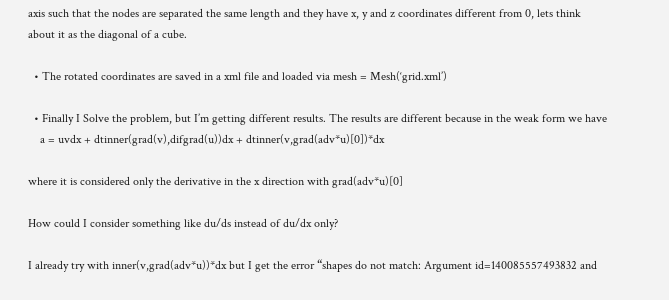axis such that the nodes are separated the same length and they have x, y and z coordinates different from 0, lets think about it as the diagonal of a cube.

  • The rotated coordinates are saved in a xml file and loaded via mesh = Mesh(‘grid.xml’)

  • Finally I Solve the problem, but I’m getting different results. The results are different because in the weak form we have
    a = uvdx + dtinner(grad(v),difgrad(u))dx + dtinner(v,grad(adv*u)[0])*dx

where it is considered only the derivative in the x direction with grad(adv*u)[0]

How could I consider something like du/ds instead of du/dx only?

I already try with inner(v,grad(adv*u))*dx but I get the error “shapes do not match: Argument id=140085557493832 and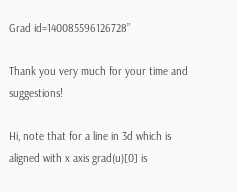Grad id=140085596126728”

Thank you very much for your time and suggestions!

Hi, note that for a line in 3d which is aligned with x axis grad(u)[0] is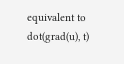equivalent to dot(grad(u), t)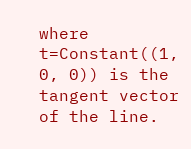where t=Constant((1, 0, 0)) is the tangent vector of the line.